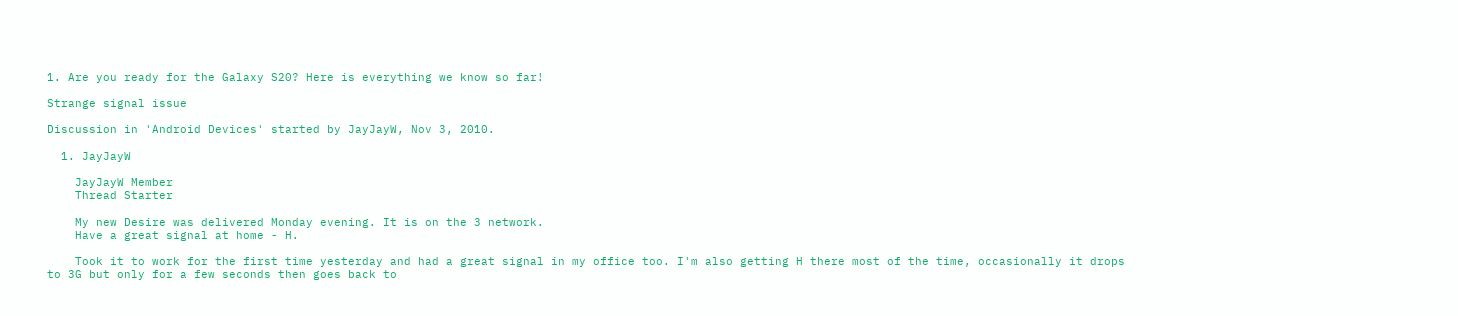1. Are you ready for the Galaxy S20? Here is everything we know so far!

Strange signal issue

Discussion in 'Android Devices' started by JayJayW, Nov 3, 2010.

  1. JayJayW

    JayJayW Member
    Thread Starter

    My new Desire was delivered Monday evening. It is on the 3 network.
    Have a great signal at home - H.

    Took it to work for the first time yesterday and had a great signal in my office too. I'm also getting H there most of the time, occasionally it drops to 3G but only for a few seconds then goes back to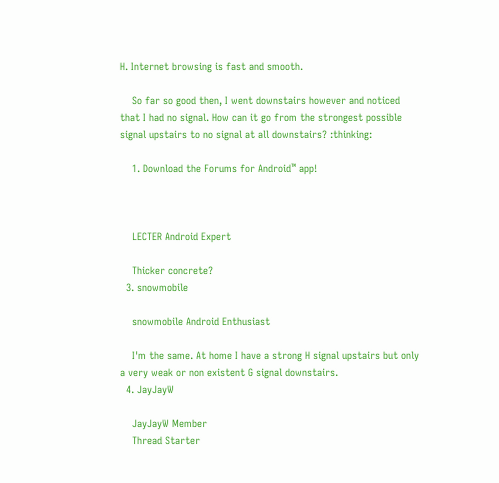H. Internet browsing is fast and smooth.

    So far so good then, I went downstairs however and noticed that I had no signal. How can it go from the strongest possible signal upstairs to no signal at all downstairs? :thinking:

    1. Download the Forums for Android™ app!



    LECTER Android Expert

    Thicker concrete?
  3. snowmobile

    snowmobile Android Enthusiast

    I'm the same. At home I have a strong H signal upstairs but only a very weak or non existent G signal downstairs.
  4. JayJayW

    JayJayW Member
    Thread Starter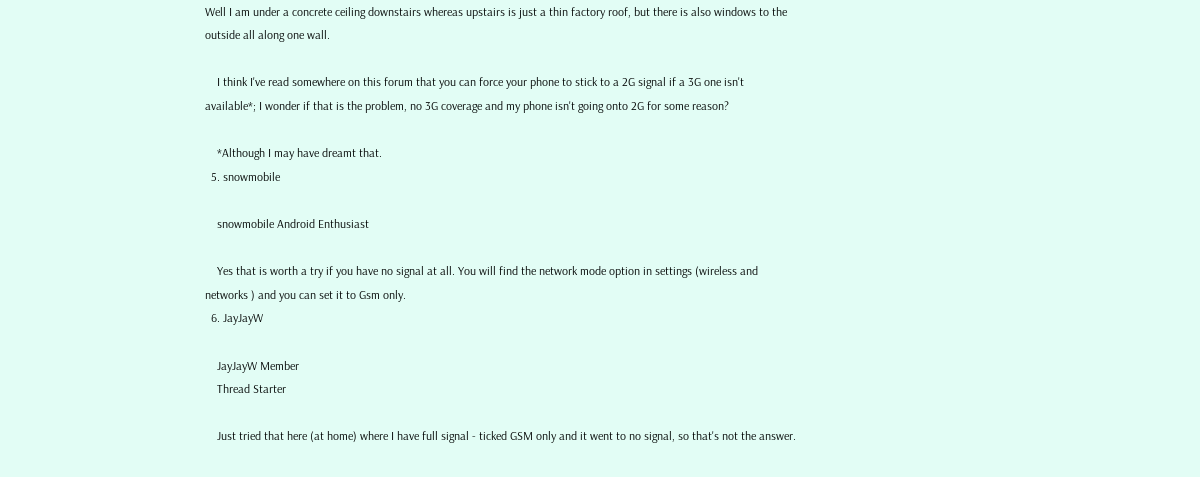Well I am under a concrete ceiling downstairs whereas upstairs is just a thin factory roof, but there is also windows to the outside all along one wall.

    I think I've read somewhere on this forum that you can force your phone to stick to a 2G signal if a 3G one isn't available*; I wonder if that is the problem, no 3G coverage and my phone isn't going onto 2G for some reason?

    *Although I may have dreamt that.
  5. snowmobile

    snowmobile Android Enthusiast

    Yes that is worth a try if you have no signal at all. You will find the network mode option in settings (wireless and networks ) and you can set it to Gsm only.
  6. JayJayW

    JayJayW Member
    Thread Starter

    Just tried that here (at home) where I have full signal - ticked GSM only and it went to no signal, so that's not the answer.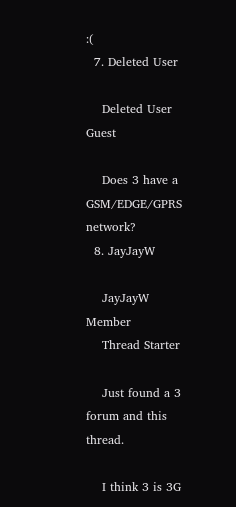:(
  7. Deleted User

    Deleted User Guest

    Does 3 have a GSM/EDGE/GPRS network?
  8. JayJayW

    JayJayW Member
    Thread Starter

    Just found a 3 forum and this thread.

    I think 3 is 3G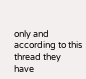only and according to this thread they have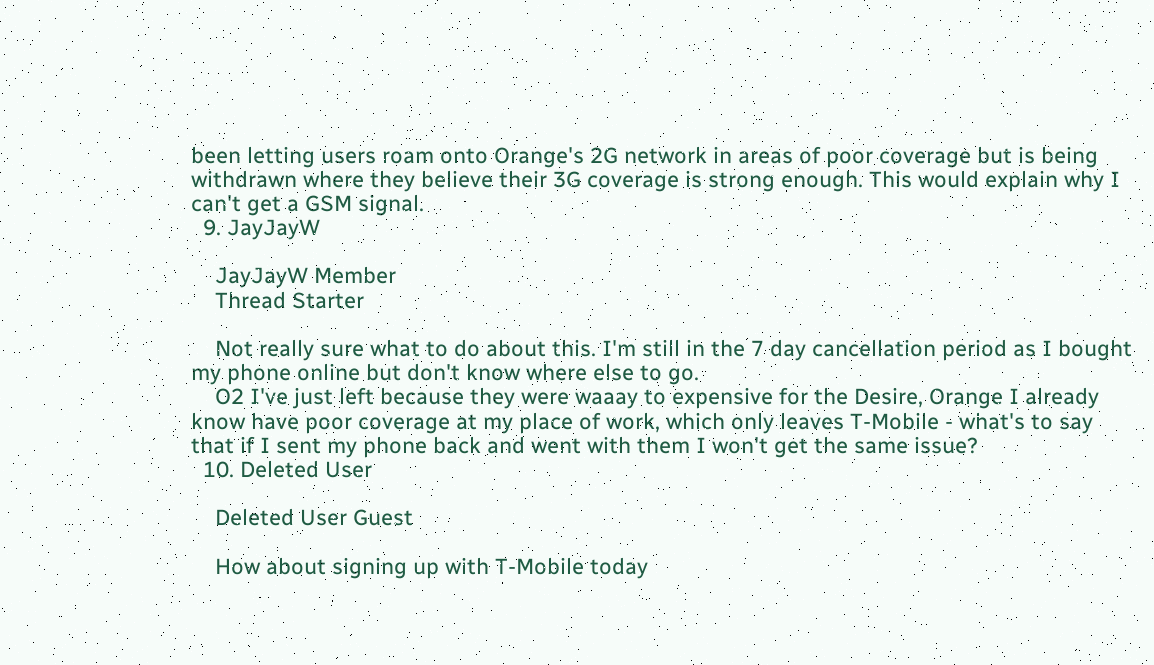been letting users roam onto Orange's 2G network in areas of poor coverage but is being withdrawn where they believe their 3G coverage is strong enough. This would explain why I can't get a GSM signal.
  9. JayJayW

    JayJayW Member
    Thread Starter

    Not really sure what to do about this. I'm still in the 7 day cancellation period as I bought my phone online but don't know where else to go.
    O2 I've just left because they were waaay to expensive for the Desire, Orange I already know have poor coverage at my place of work, which only leaves T-Mobile - what's to say that if I sent my phone back and went with them I won't get the same issue?
  10. Deleted User

    Deleted User Guest

    How about signing up with T-Mobile today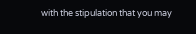with the stipulation that you may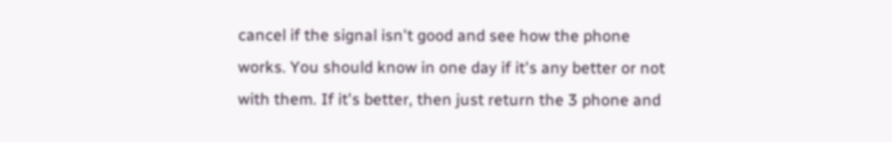cancel if the signal isn't good and see how the phone works. You should know in one day if it's any better or not with them. If it's better, then just return the 3 phone and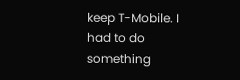keep T-Mobile. I had to do something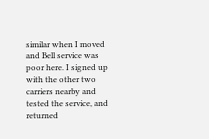similar when I moved and Bell service was poor here. I signed up with the other two carriers nearby and tested the service, and returned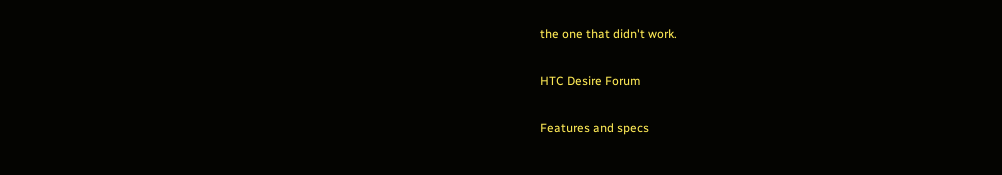the one that didn't work.

HTC Desire Forum

Features and specs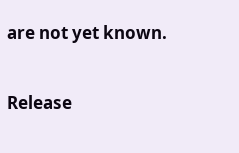are not yet known.

Release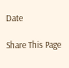Date

Share This Page